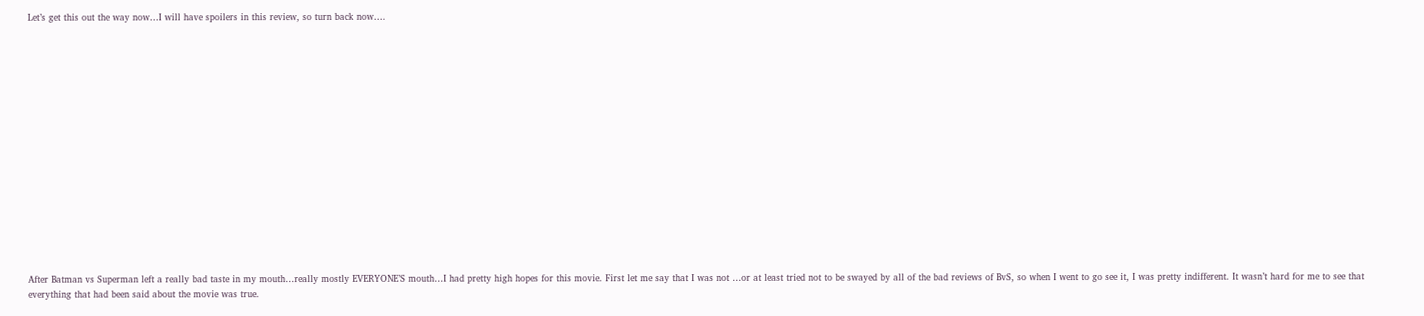Let’s get this out the way now…I will have spoilers in this review, so turn back now….

















After Batman vs Superman left a really bad taste in my mouth…really mostly EVERYONE’S mouth…I had pretty high hopes for this movie. First let me say that I was not …or at least tried not to be swayed by all of the bad reviews of BvS, so when I went to go see it, I was pretty indifferent. It wasn’t hard for me to see that everything that had been said about the movie was true.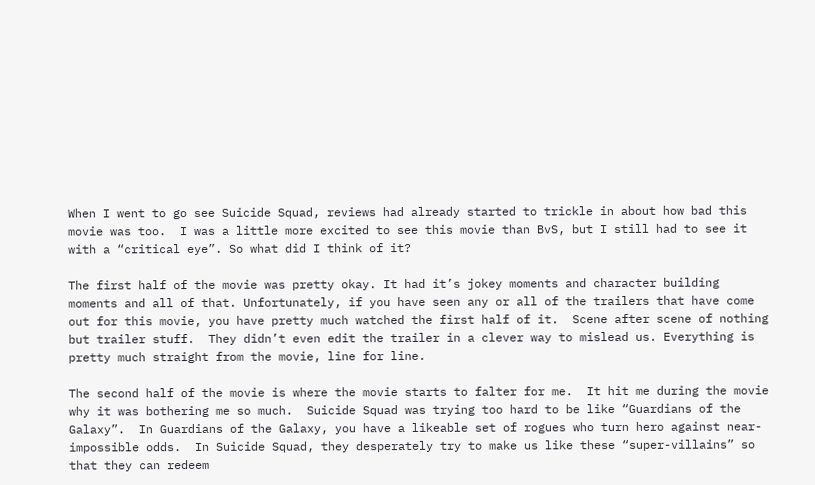When I went to go see Suicide Squad, reviews had already started to trickle in about how bad this movie was too.  I was a little more excited to see this movie than BvS, but I still had to see it with a “critical eye”. So what did I think of it?

The first half of the movie was pretty okay. It had it’s jokey moments and character building moments and all of that. Unfortunately, if you have seen any or all of the trailers that have come out for this movie, you have pretty much watched the first half of it.  Scene after scene of nothing but trailer stuff.  They didn’t even edit the trailer in a clever way to mislead us. Everything is pretty much straight from the movie, line for line.

The second half of the movie is where the movie starts to falter for me.  It hit me during the movie why it was bothering me so much.  Suicide Squad was trying too hard to be like “Guardians of the Galaxy”.  In Guardians of the Galaxy, you have a likeable set of rogues who turn hero against near-impossible odds.  In Suicide Squad, they desperately try to make us like these “super-villains” so that they can redeem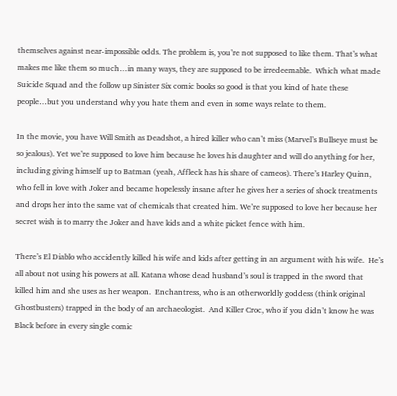themselves against near-impossible odds. The problem is, you’re not supposed to like them. That’s what makes me like them so much…in many ways, they are supposed to be irredeemable.  Which what made Suicide Squad and the follow up Sinister Six comic books so good is that you kind of hate these people…but you understand why you hate them and even in some ways relate to them.

In the movie, you have Will Smith as Deadshot, a hired killer who can’t miss (Marvel’s Bullseye must be so jealous). Yet we’re supposed to love him because he loves his daughter and will do anything for her, including giving himself up to Batman (yeah, Affleck has his share of cameos). There’s Harley Quinn, who fell in love with Joker and became hopelessly insane after he gives her a series of shock treatments and drops her into the same vat of chemicals that created him. We’re supposed to love her because her secret wish is to marry the Joker and have kids and a white picket fence with him.

There’s El Diablo who accidently killed his wife and kids after getting in an argument with his wife.  He’s all about not using his powers at all. Katana whose dead husband’s soul is trapped in the sword that killed him and she uses as her weapon.  Enchantress, who is an otherworldly goddess (think original Ghostbusters) trapped in the body of an archaeologist.  And Killer Croc, who if you didn’t know he was Black before in every single comic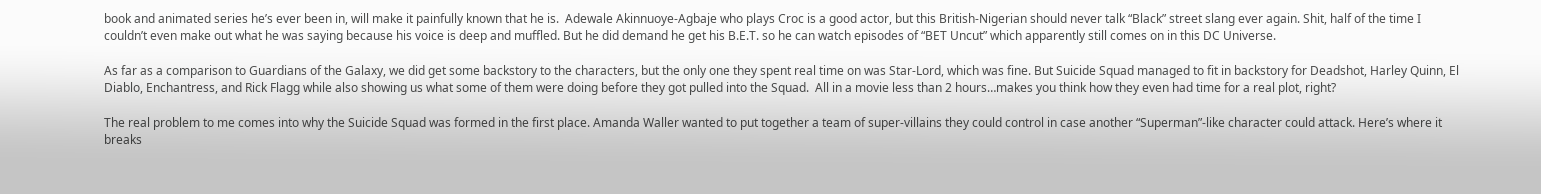book and animated series he’s ever been in, will make it painfully known that he is.  Adewale Akinnuoye-Agbaje who plays Croc is a good actor, but this British-Nigerian should never talk “Black” street slang ever again. Shit, half of the time I couldn’t even make out what he was saying because his voice is deep and muffled. But he did demand he get his B.E.T. so he can watch episodes of “BET Uncut” which apparently still comes on in this DC Universe.

As far as a comparison to Guardians of the Galaxy, we did get some backstory to the characters, but the only one they spent real time on was Star-Lord, which was fine. But Suicide Squad managed to fit in backstory for Deadshot, Harley Quinn, El Diablo, Enchantress, and Rick Flagg while also showing us what some of them were doing before they got pulled into the Squad.  All in a movie less than 2 hours…makes you think how they even had time for a real plot, right?

The real problem to me comes into why the Suicide Squad was formed in the first place. Amanda Waller wanted to put together a team of super-villains they could control in case another “Superman”-like character could attack. Here’s where it breaks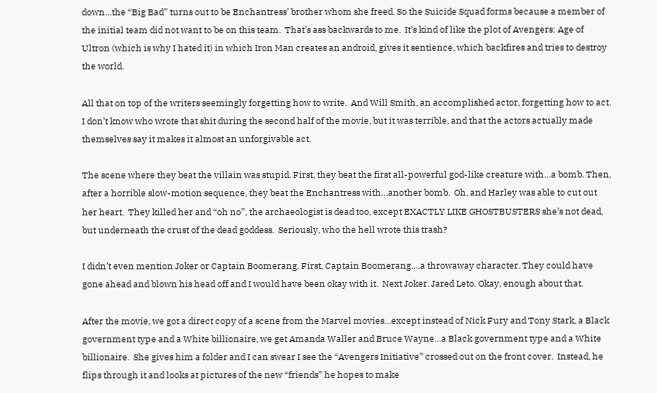down…the “Big Bad” turns out to be Enchantress’ brother whom she freed. So the Suicide Squad forms because a member of the initial team did not want to be on this team.  That’s ass backwards to me.  It’s kind of like the plot of Avengers: Age of Ultron (which is why I hated it) in which Iron Man creates an android, gives it sentience, which backfires and tries to destroy the world.

All that on top of the writers seemingly forgetting how to write.  And Will Smith, an accomplished actor, forgetting how to act. I don’t know who wrote that shit during the second half of the movie, but it was terrible, and that the actors actually made themselves say it makes it almost an unforgivable act.

The scene where they beat the villain was stupid. First, they beat the first all-powerful god-like creature with…a bomb. Then, after a horrible slow-motion sequence, they beat the Enchantress with…another bomb.  Oh, and Harley was able to cut out her heart.  They killed her and “oh no”, the archaeologist is dead too, except EXACTLY LIKE GHOSTBUSTERS she’s not dead, but underneath the crust of the dead goddess.  Seriously, who the hell wrote this trash?

I didn’t even mention Joker or Captain Boomerang. First, Captain Boomerang….a throwaway character. They could have gone ahead and blown his head off and I would have been okay with it.  Next Joker. Jared Leto. Okay, enough about that.

After the movie, we got a direct copy of a scene from the Marvel movies…except instead of Nick Fury and Tony Stark, a Black government type and a White billionaire, we get Amanda Waller and Bruce Wayne…a Black government type and a White billionaire.  She gives him a folder and I can swear I see the “Avengers Initiative” crossed out on the front cover.  Instead, he flips through it and looks at pictures of the new “friends” he hopes to make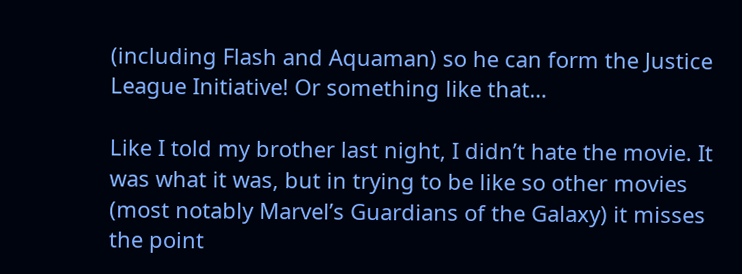(including Flash and Aquaman) so he can form the Justice League Initiative! Or something like that…

Like I told my brother last night, I didn’t hate the movie. It was what it was, but in trying to be like so other movies (most notably Marvel’s Guardians of the Galaxy) it misses the point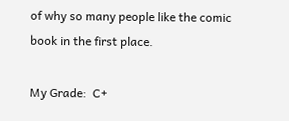of why so many people like the comic book in the first place.

My Grade:  C+